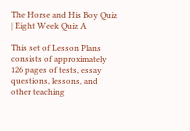The Horse and His Boy Quiz | Eight Week Quiz A

This set of Lesson Plans consists of approximately 126 pages of tests, essay questions, lessons, and other teaching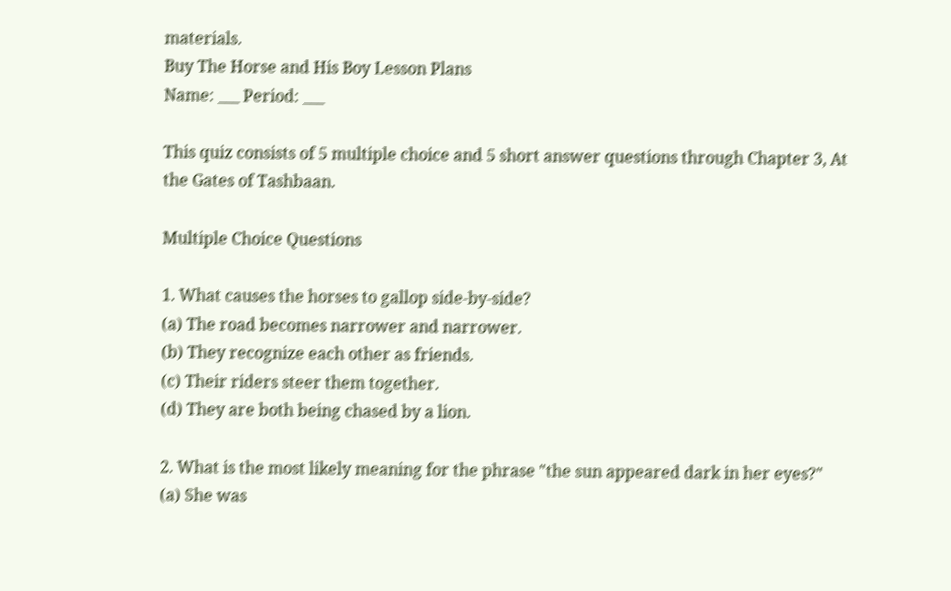materials.
Buy The Horse and His Boy Lesson Plans
Name: ___ Period: ___

This quiz consists of 5 multiple choice and 5 short answer questions through Chapter 3, At the Gates of Tashbaan.

Multiple Choice Questions

1. What causes the horses to gallop side-by-side?
(a) The road becomes narrower and narrower.
(b) They recognize each other as friends.
(c) Their riders steer them together.
(d) They are both being chased by a lion.

2. What is the most likely meaning for the phrase "the sun appeared dark in her eyes?"
(a) She was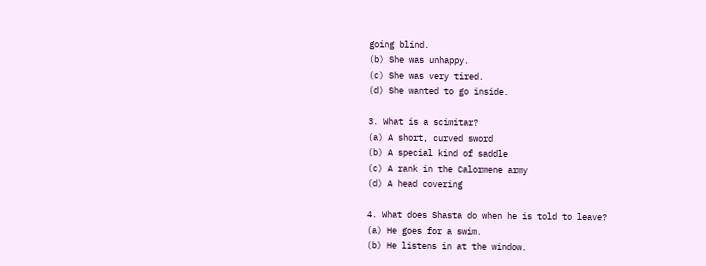going blind.
(b) She was unhappy.
(c) She was very tired.
(d) She wanted to go inside.

3. What is a scimitar?
(a) A short, curved sword
(b) A special kind of saddle
(c) A rank in the Calormene army
(d) A head covering

4. What does Shasta do when he is told to leave?
(a) He goes for a swim.
(b) He listens in at the window.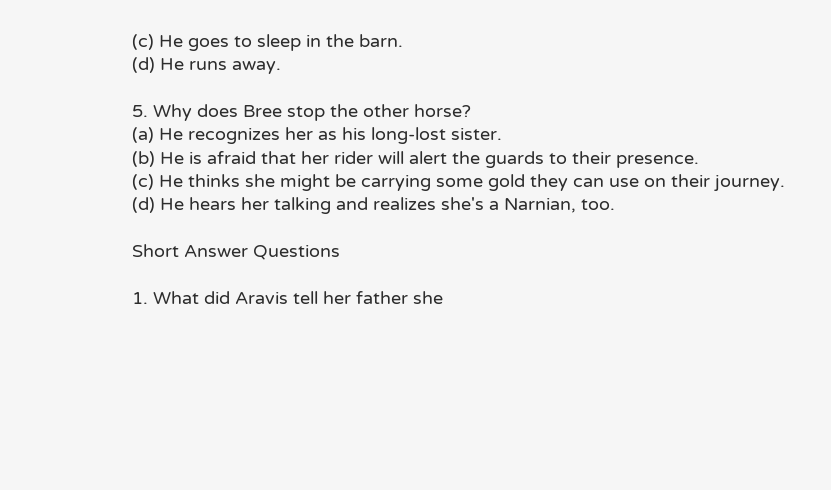(c) He goes to sleep in the barn.
(d) He runs away.

5. Why does Bree stop the other horse?
(a) He recognizes her as his long-lost sister.
(b) He is afraid that her rider will alert the guards to their presence.
(c) He thinks she might be carrying some gold they can use on their journey.
(d) He hears her talking and realizes she's a Narnian, too.

Short Answer Questions

1. What did Aravis tell her father she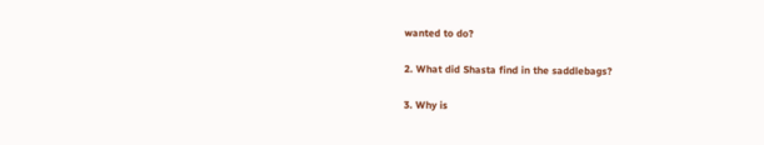wanted to do?

2. What did Shasta find in the saddlebags?

3. Why is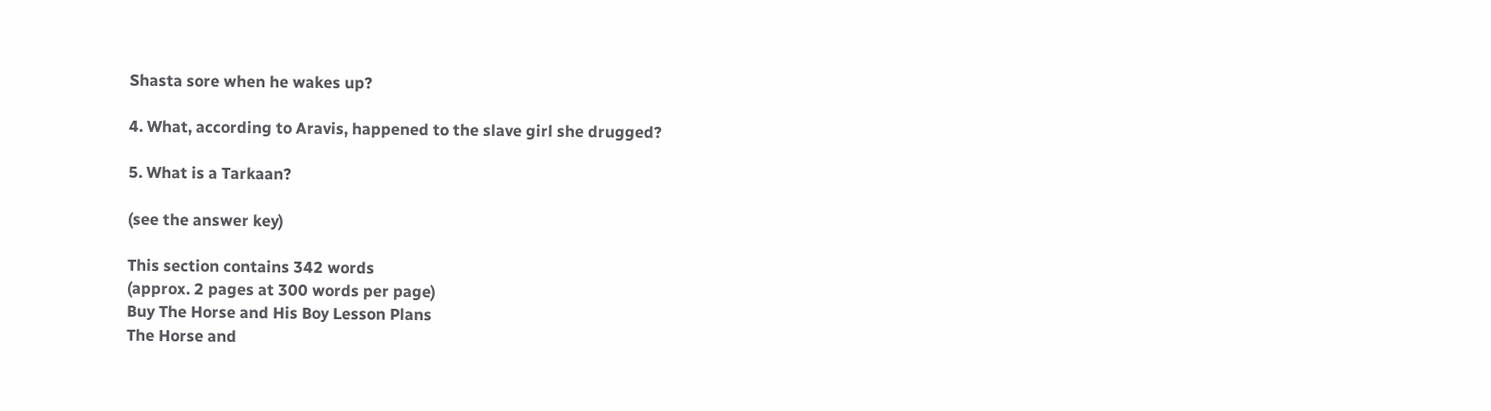Shasta sore when he wakes up?

4. What, according to Aravis, happened to the slave girl she drugged?

5. What is a Tarkaan?

(see the answer key)

This section contains 342 words
(approx. 2 pages at 300 words per page)
Buy The Horse and His Boy Lesson Plans
The Horse and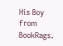His Boy from BookRags.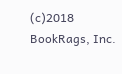(c)2018 BookRags, Inc.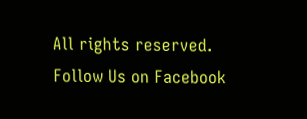All rights reserved.
Follow Us on Facebook